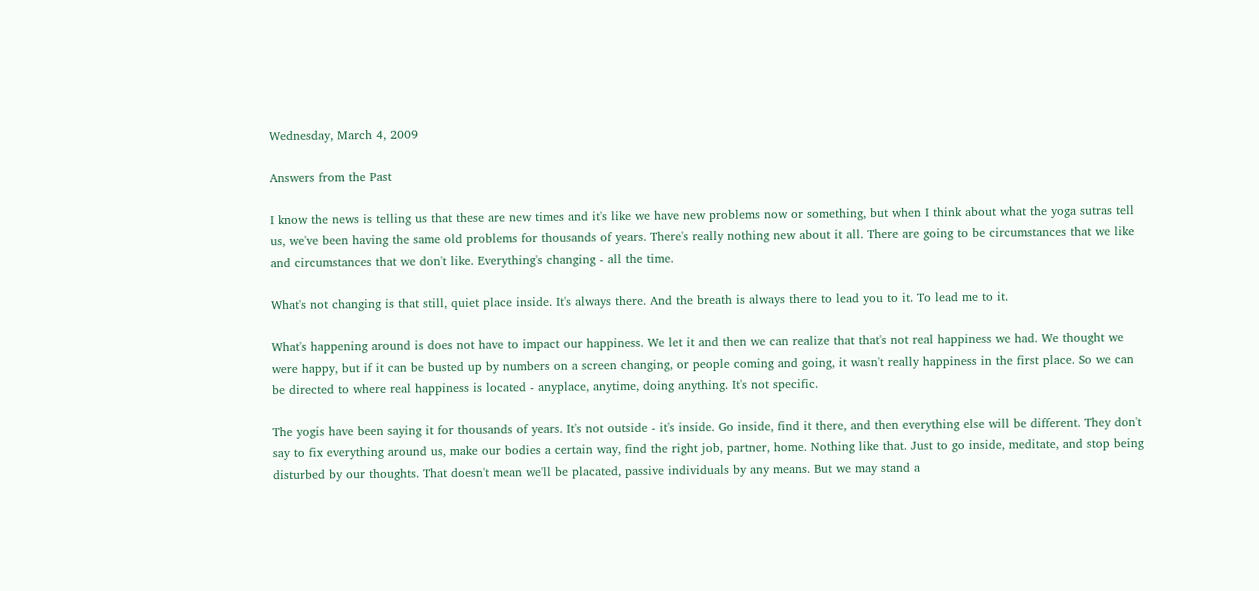Wednesday, March 4, 2009

Answers from the Past

I know the news is telling us that these are new times and it's like we have new problems now or something, but when I think about what the yoga sutras tell us, we've been having the same old problems for thousands of years. There's really nothing new about it all. There are going to be circumstances that we like and circumstances that we don't like. Everything's changing - all the time.

What's not changing is that still, quiet place inside. It's always there. And the breath is always there to lead you to it. To lead me to it.

What's happening around is does not have to impact our happiness. We let it and then we can realize that that's not real happiness we had. We thought we were happy, but if it can be busted up by numbers on a screen changing, or people coming and going, it wasn't really happiness in the first place. So we can be directed to where real happiness is located - anyplace, anytime, doing anything. It's not specific.

The yogis have been saying it for thousands of years. It's not outside - it's inside. Go inside, find it there, and then everything else will be different. They don't say to fix everything around us, make our bodies a certain way, find the right job, partner, home. Nothing like that. Just to go inside, meditate, and stop being disturbed by our thoughts. That doesn't mean we'll be placated, passive individuals by any means. But we may stand a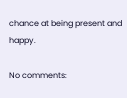chance at being present and happy.

No comments: